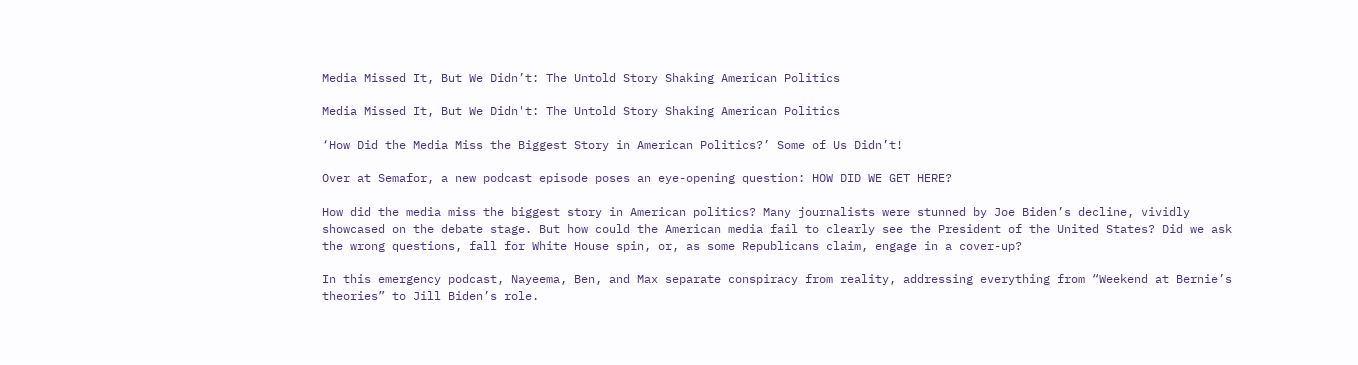Media Missed It, But We Didn’t: The Untold Story Shaking American Politics

Media Missed It, But We Didn't: The Untold Story Shaking American Politics

‘How Did the Media Miss the Biggest Story in American Politics?’ Some of Us Didn’t!

Over at Semafor, a new podcast episode poses an eye-opening question: HOW DID WE GET HERE?

How did the media miss the biggest story in American politics? Many journalists were stunned by Joe Biden’s decline, vividly showcased on the debate stage. But how could the American media fail to clearly see the President of the United States? Did we ask the wrong questions, fall for White House spin, or, as some Republicans claim, engage in a cover-up?

In this emergency podcast, Nayeema, Ben, and Max separate conspiracy from reality, addressing everything from “Weekend at Bernie’s theories” to Jill Biden’s role.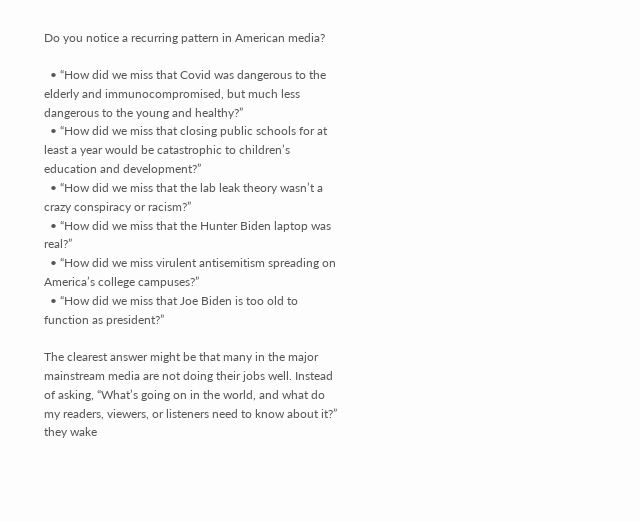Do you notice a recurring pattern in American media?

  • “How did we miss that Covid was dangerous to the elderly and immunocompromised, but much less dangerous to the young and healthy?”
  • “How did we miss that closing public schools for at least a year would be catastrophic to children’s education and development?”
  • “How did we miss that the lab leak theory wasn’t a crazy conspiracy or racism?”
  • “How did we miss that the Hunter Biden laptop was real?”
  • “How did we miss virulent antisemitism spreading on America’s college campuses?”
  • “How did we miss that Joe Biden is too old to function as president?”

The clearest answer might be that many in the major mainstream media are not doing their jobs well. Instead of asking, “What’s going on in the world, and what do my readers, viewers, or listeners need to know about it?” they wake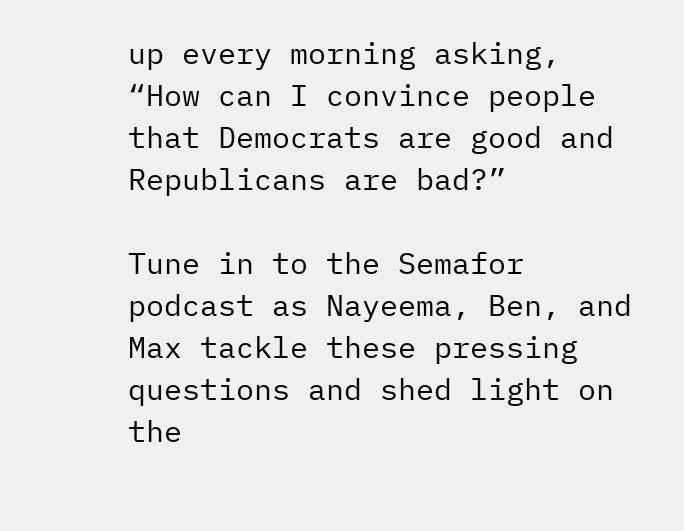up every morning asking, “How can I convince people that Democrats are good and Republicans are bad?”

Tune in to the Semafor podcast as Nayeema, Ben, and Max tackle these pressing questions and shed light on the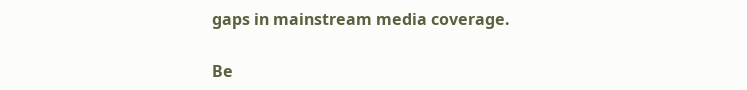gaps in mainstream media coverage.

Be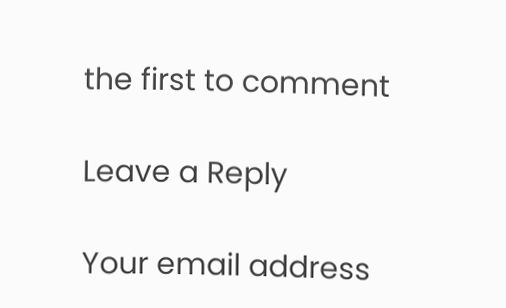the first to comment

Leave a Reply

Your email address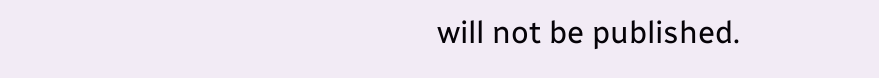will not be published.